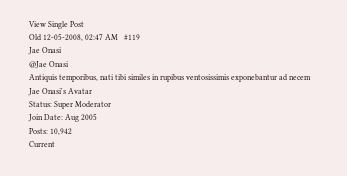View Single Post
Old 12-05-2008, 02:47 AM   #119
Jae Onasi
@Jae Onasi
Antiquis temporibus, nati tibi similes in rupibus ventosissimis exponebantur ad necem
Jae Onasi's Avatar
Status: Super Moderator
Join Date: Aug 2005
Posts: 10,942
Current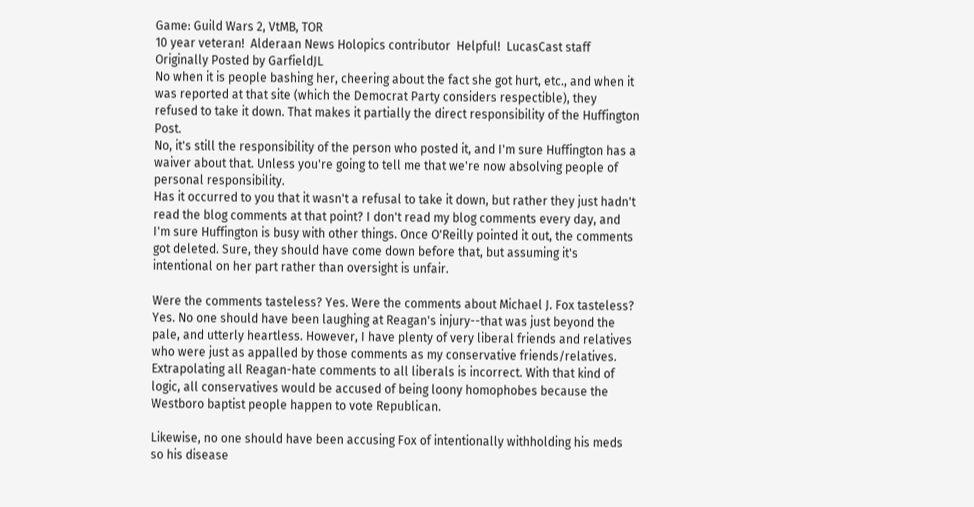Game: Guild Wars 2, VtMB, TOR
10 year veteran!  Alderaan News Holopics contributor  Helpful!  LucasCast staff
Originally Posted by GarfieldJL
No when it is people bashing her, cheering about the fact she got hurt, etc., and when it was reported at that site (which the Democrat Party considers respectible), they refused to take it down. That makes it partially the direct responsibility of the Huffington Post.
No, it's still the responsibility of the person who posted it, and I'm sure Huffington has a waiver about that. Unless you're going to tell me that we're now absolving people of personal responsibility.
Has it occurred to you that it wasn't a refusal to take it down, but rather they just hadn't read the blog comments at that point? I don't read my blog comments every day, and I'm sure Huffington is busy with other things. Once O'Reilly pointed it out, the comments got deleted. Sure, they should have come down before that, but assuming it's intentional on her part rather than oversight is unfair.

Were the comments tasteless? Yes. Were the comments about Michael J. Fox tasteless? Yes. No one should have been laughing at Reagan's injury--that was just beyond the pale, and utterly heartless. However, I have plenty of very liberal friends and relatives who were just as appalled by those comments as my conservative friends/relatives. Extrapolating all Reagan-hate comments to all liberals is incorrect. With that kind of logic, all conservatives would be accused of being loony homophobes because the Westboro baptist people happen to vote Republican.

Likewise, no one should have been accusing Fox of intentionally withholding his meds so his disease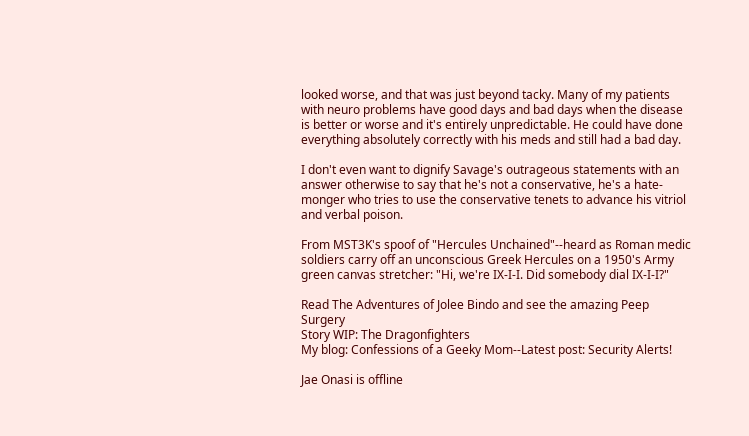looked worse, and that was just beyond tacky. Many of my patients with neuro problems have good days and bad days when the disease is better or worse and it's entirely unpredictable. He could have done everything absolutely correctly with his meds and still had a bad day.

I don't even want to dignify Savage's outrageous statements with an answer otherwise to say that he's not a conservative, he's a hate-monger who tries to use the conservative tenets to advance his vitriol and verbal poison.

From MST3K's spoof of "Hercules Unchained"--heard as Roman medic soldiers carry off an unconscious Greek Hercules on a 1950's Army green canvas stretcher: "Hi, we're IX-I-I. Did somebody dial IX-I-I?"

Read The Adventures of Jolee Bindo and see the amazing Peep Surgery
Story WIP: The Dragonfighters
My blog: Confessions of a Geeky Mom--Latest post: Security Alerts!

Jae Onasi is offline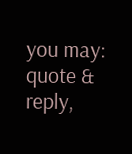you may: quote & reply,